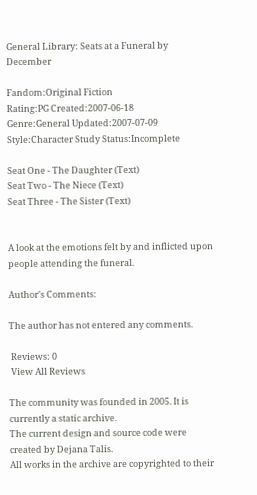General Library: Seats at a Funeral by December

Fandom:Original Fiction
Rating:PG Created:2007-06-18
Genre:General Updated:2007-07-09
Style:Character Study Status:Incomplete

Seat One - The Daughter (Text)
Seat Two - The Niece (Text)
Seat Three - The Sister (Text)


A look at the emotions felt by and inflicted upon people attending the funeral.

Author's Comments:

The author has not entered any comments.

 Reviews: 0
 View All Reviews

The community was founded in 2005. It is currently a static archive.
The current design and source code were created by Dejana Talis.
All works in the archive are copyrighted to their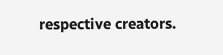respective creators.